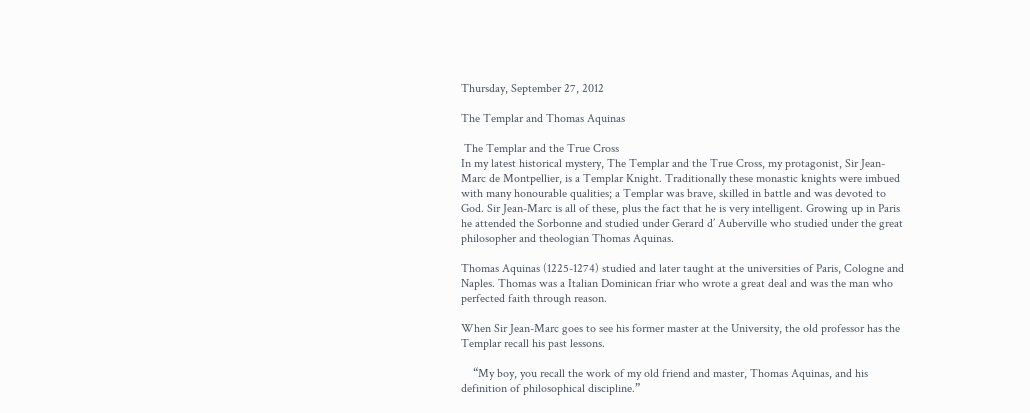Thursday, September 27, 2012

The Templar and Thomas Aquinas

 The Templar and the True Cross
In my latest historical mystery, The Templar and the True Cross, my protagonist, Sir Jean-Marc de Montpellier, is a Templar Knight. Traditionally these monastic knights were imbued with many honourable qualities; a Templar was brave, skilled in battle and was devoted to God. Sir Jean-Marc is all of these, plus the fact that he is very intelligent. Growing up in Paris he attended the Sorbonne and studied under Gerard d’ Auberville who studied under the great philosopher and theologian Thomas Aquinas.

Thomas Aquinas (1225-1274) studied and later taught at the universities of Paris, Cologne and Naples. Thomas was a Italian Dominican friar who wrote a great deal and was the man who perfected faith through reason.

When Sir Jean-Marc goes to see his former master at the University, the old professor has the Templar recall his past lessons.

    “My boy, you recall the work of my old friend and master, Thomas Aquinas, and his definition of philosophical discipline.”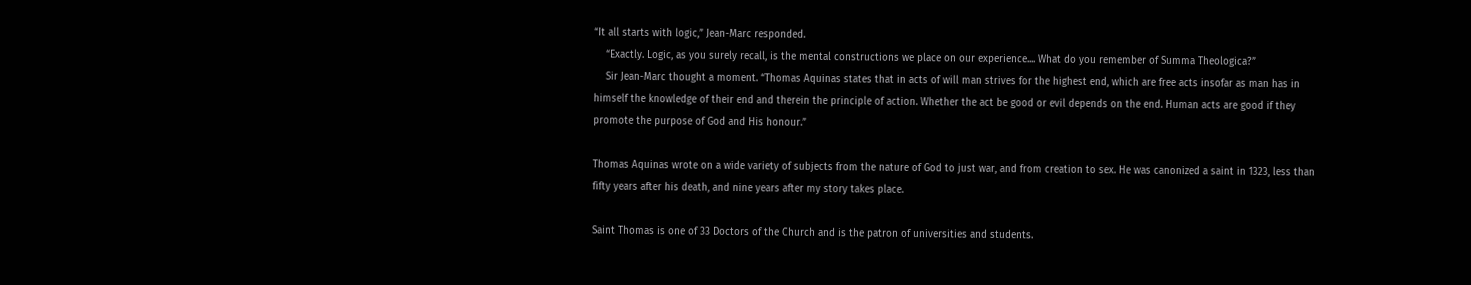“It all starts with logic,” Jean-Marc responded.
    “Exactly. Logic, as you surely recall, is the mental constructions we place on our experience.... What do you remember of Summa Theologica?”
    Sir Jean-Marc thought a moment. “Thomas Aquinas states that in acts of will man strives for the highest end, which are free acts insofar as man has in himself the knowledge of their end and therein the principle of action. Whether the act be good or evil depends on the end. Human acts are good if they promote the purpose of God and His honour.”

Thomas Aquinas wrote on a wide variety of subjects from the nature of God to just war, and from creation to sex. He was canonized a saint in 1323, less than fifty years after his death, and nine years after my story takes place.

Saint Thomas is one of 33 Doctors of the Church and is the patron of universities and students.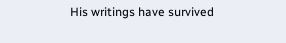His writings have survived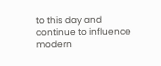to this day and continue to influence modern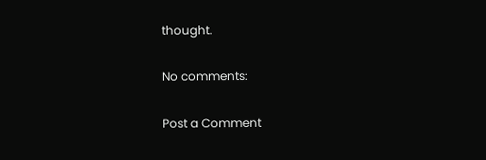thought.

No comments:

Post a Comment